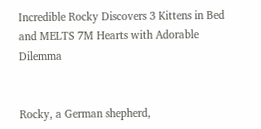Incredible Rocky Discovers 3 Kittens in Bed and MELTS 7M Hearts with Adorable Dilemma


Rocky, a German shepherd,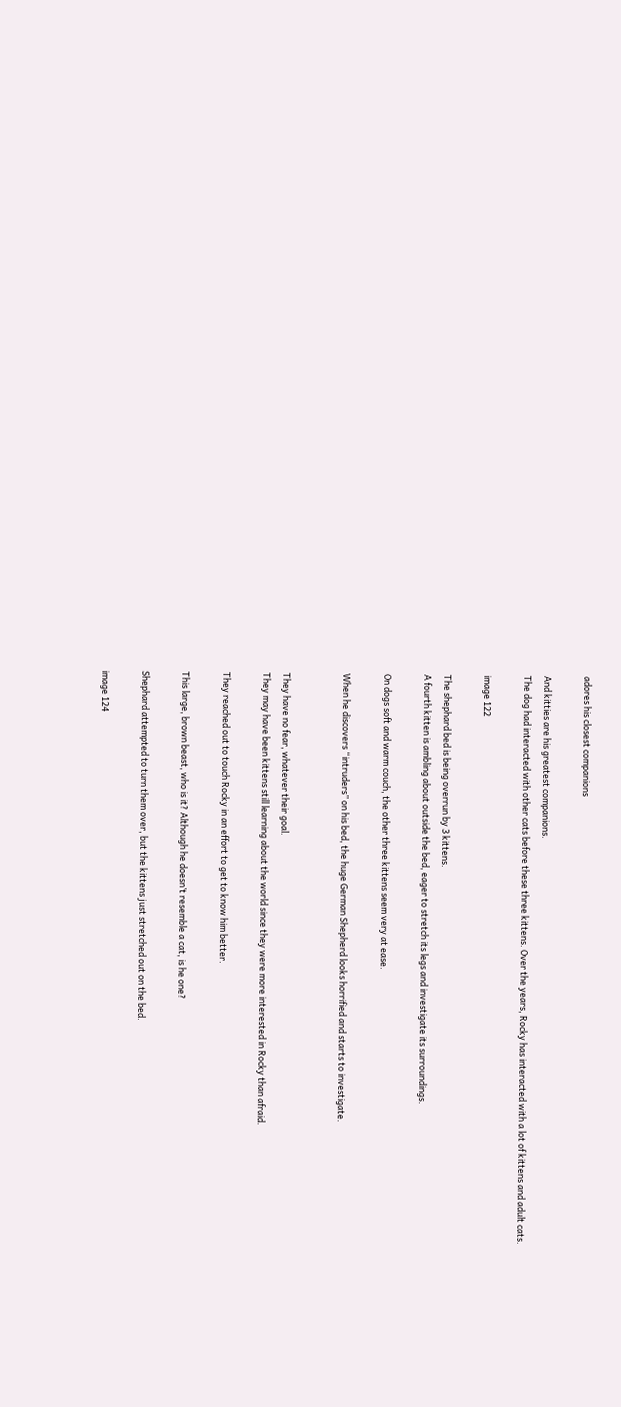adores his closest companions

And kitties are his greatest companions.
The dog had interacted with other cats before these three kittens. Over the years, Rocky has interacted with a lot of kittens and adult cats.

image 122

The shephard bed is being overrun by 3 kittens.
A fourth kitten is ambling about outside the bed, eager to stretch its legs and investigate its surroundings.

On dogs soft and warm couch, the other three kittens seem very at ease.

When he discovers “intruders” on his bed, the huge German Shepherd looks horrified and starts to investigate.


They have no fear, whatever their goal.
They may have been kittens still learning about the world since they were more interested in Rocky than afraid.

They reached out to touch Rocky in an effort to get to know him better.

This large, brown beast, who is it? Although he doesn’t resemble a cat, is he one?

Shephard attempted to turn them over, but the kittens just stretched out on the bed.

image 124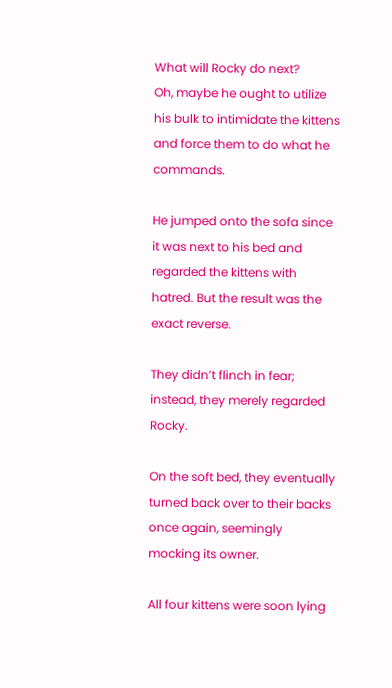What will Rocky do next?
Oh, maybe he ought to utilize his bulk to intimidate the kittens and force them to do what he commands.

He jumped onto the sofa since it was next to his bed and regarded the kittens with hatred. But the result was the exact reverse.

They didn’t flinch in fear; instead, they merely regarded Rocky.

On the soft bed, they eventually turned back over to their backs once again, seemingly mocking its owner.

All four kittens were soon lying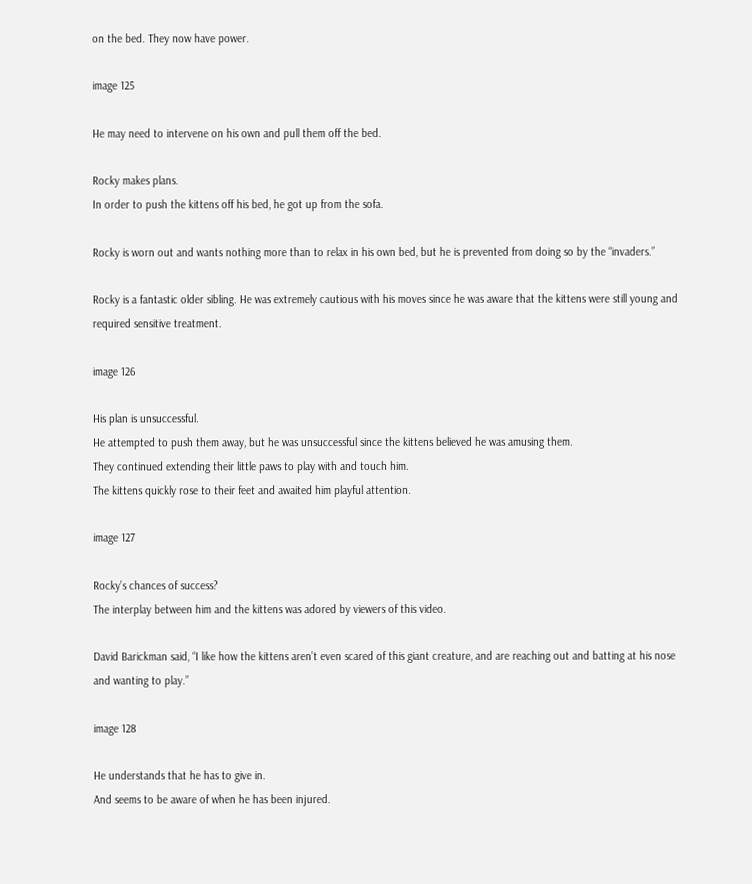on the bed. They now have power.

image 125

He may need to intervene on his own and pull them off the bed.

Rocky makes plans.
In order to push the kittens off his bed, he got up from the sofa.

Rocky is worn out and wants nothing more than to relax in his own bed, but he is prevented from doing so by the “invaders.”

Rocky is a fantastic older sibling. He was extremely cautious with his moves since he was aware that the kittens were still young and required sensitive treatment.

image 126

His plan is unsuccessful.
He attempted to push them away, but he was unsuccessful since the kittens believed he was amusing them.
They continued extending their little paws to play with and touch him.
The kittens quickly rose to their feet and awaited him playful attention.

image 127

Rocky’s chances of success?
The interplay between him and the kittens was adored by viewers of this video.

David Barickman said, “I like how the kittens aren’t even scared of this giant creature, and are reaching out and batting at his nose and wanting to play.”

image 128

He understands that he has to give in.
And seems to be aware of when he has been injured.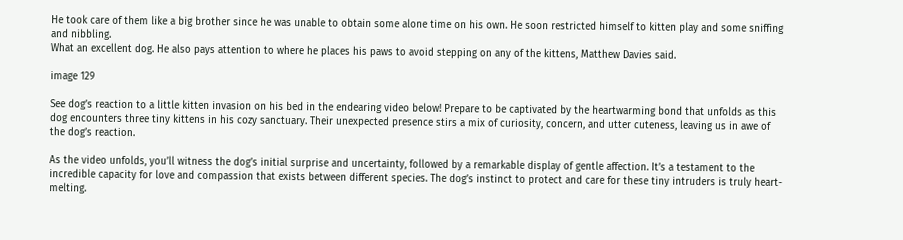He took care of them like a big brother since he was unable to obtain some alone time on his own. He soon restricted himself to kitten play and some sniffing and nibbling.
What an excellent dog. He also pays attention to where he places his paws to avoid stepping on any of the kittens, Matthew Davies said.

image 129

See dog’s reaction to a little kitten invasion on his bed in the endearing video below! Prepare to be captivated by the heartwarming bond that unfolds as this dog encounters three tiny kittens in his cozy sanctuary. Their unexpected presence stirs a mix of curiosity, concern, and utter cuteness, leaving us in awe of the dog’s reaction.

As the video unfolds, you’ll witness the dog’s initial surprise and uncertainty, followed by a remarkable display of gentle affection. It’s a testament to the incredible capacity for love and compassion that exists between different species. The dog’s instinct to protect and care for these tiny intruders is truly heart-melting.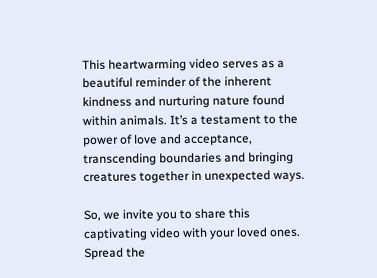This heartwarming video serves as a beautiful reminder of the inherent kindness and nurturing nature found within animals. It’s a testament to the power of love and acceptance, transcending boundaries and bringing creatures together in unexpected ways.

So, we invite you to share this captivating video with your loved ones. Spread the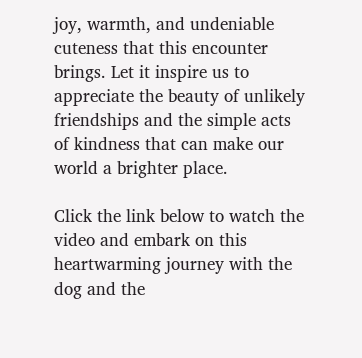joy, warmth, and undeniable cuteness that this encounter brings. Let it inspire us to appreciate the beauty of unlikely friendships and the simple acts of kindness that can make our world a brighter place.

Click the link below to watch the video and embark on this heartwarming journey with the dog and the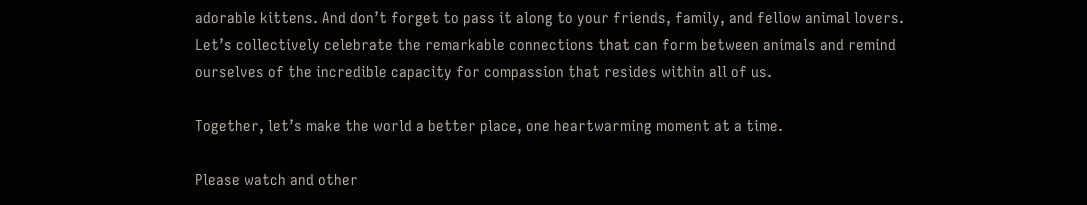adorable kittens. And don’t forget to pass it along to your friends, family, and fellow animal lovers. Let’s collectively celebrate the remarkable connections that can form between animals and remind ourselves of the incredible capacity for compassion that resides within all of us.

Together, let’s make the world a better place, one heartwarming moment at a time.

Please watch and other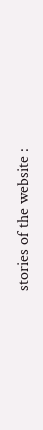stories of the website :